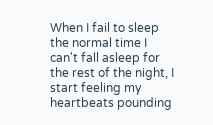When I fail to sleep the normal time I can't fall asleep for the rest of the night, I start feeling my heartbeats pounding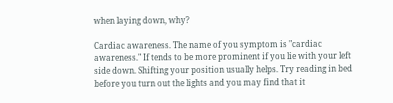when laying down, why?

Cardiac awareness. The name of you symptom is "cardiac awareness." If tends to be more prominent if you lie with your left side down. Shifting your position usually helps. Try reading in bed before you turn out the lights and you may find that it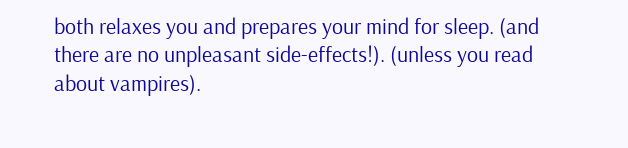both relaxes you and prepares your mind for sleep. (and there are no unpleasant side-effects!). (unless you read about vampires).